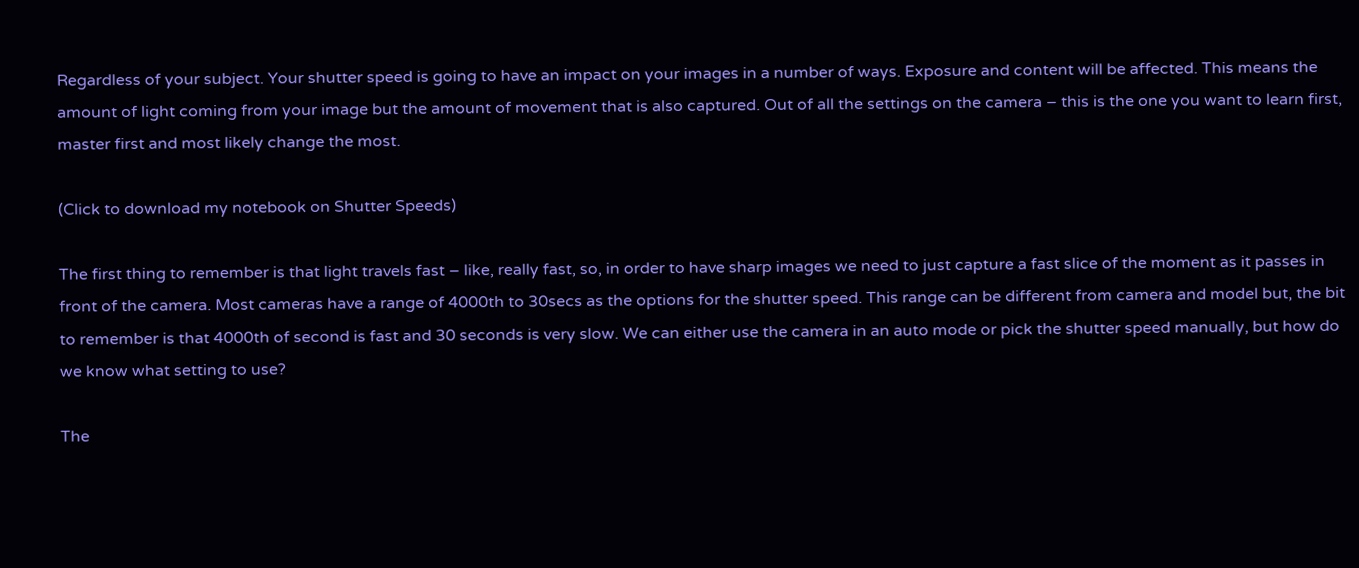Regardless of your subject. Your shutter speed is going to have an impact on your images in a number of ways. Exposure and content will be affected. This means the amount of light coming from your image but the amount of movement that is also captured. Out of all the settings on the camera – this is the one you want to learn first, master first and most likely change the most.

(Click to download my notebook on Shutter Speeds)

The first thing to remember is that light travels fast – like, really fast, so, in order to have sharp images we need to just capture a fast slice of the moment as it passes in front of the camera. Most cameras have a range of 4000th to 30secs as the options for the shutter speed. This range can be different from camera and model but, the bit to remember is that 4000th of second is fast and 30 seconds is very slow. We can either use the camera in an auto mode or pick the shutter speed manually, but how do we know what setting to use?

The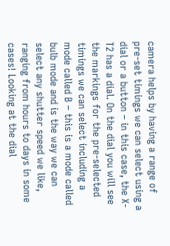camera helps by having a range of pre-set timings we can select using a dial or a button – in this case, the X-T2 has a dial. On the dial you will see the markings for the pre-selected timings we can select including a mode called B – this is a mode called bulb mode and is the way we can select any shutter speed we like, ranging from hours to days in some cases! Looking at the dial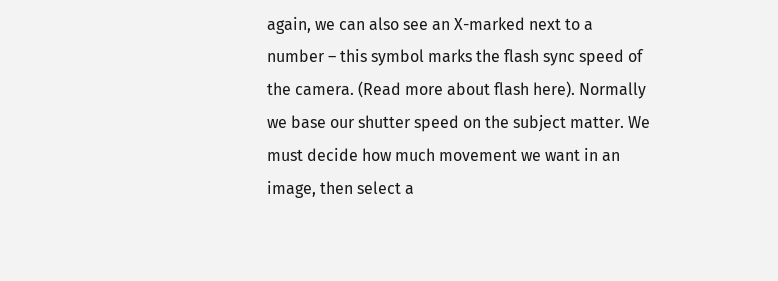again, we can also see an X-marked next to a number – this symbol marks the flash sync speed of the camera. (Read more about flash here). Normally we base our shutter speed on the subject matter. We must decide how much movement we want in an image, then select a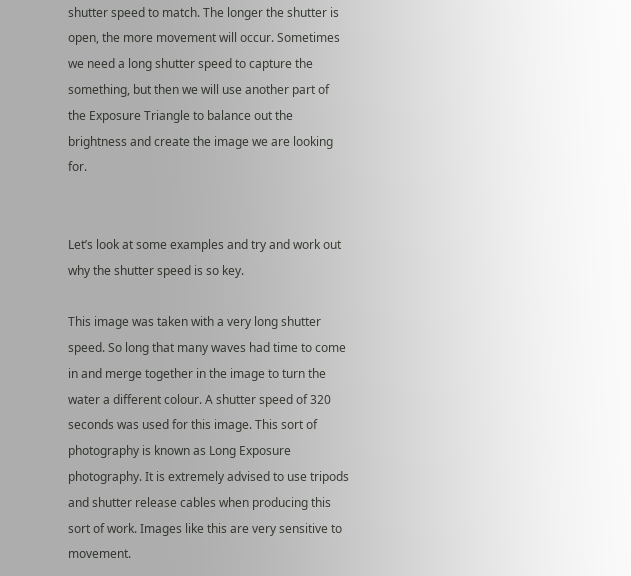shutter speed to match. The longer the shutter is open, the more movement will occur. Sometimes we need a long shutter speed to capture the something, but then we will use another part of the Exposure Triangle to balance out the brightness and create the image we are looking for.


Let’s look at some examples and try and work out why the shutter speed is so key.

This image was taken with a very long shutter speed. So long that many waves had time to come in and merge together in the image to turn the water a different colour. A shutter speed of 320 seconds was used for this image. This sort of photography is known as Long Exposure photography. It is extremely advised to use tripods and shutter release cables when producing this sort of work. Images like this are very sensitive to movement.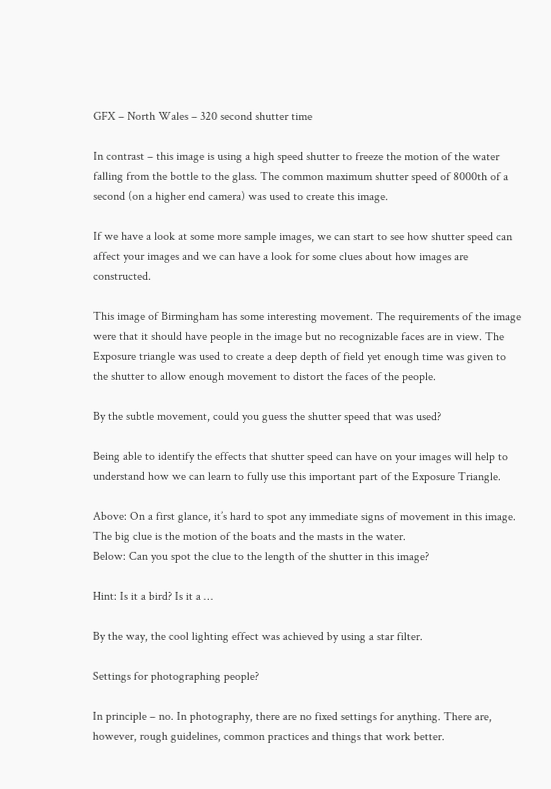GFX – North Wales – 320 second shutter time

In contrast – this image is using a high speed shutter to freeze the motion of the water falling from the bottle to the glass. The common maximum shutter speed of 8000th of a second (on a higher end camera) was used to create this image.

If we have a look at some more sample images, we can start to see how shutter speed can affect your images and we can have a look for some clues about how images are constructed.

This image of Birmingham has some interesting movement. The requirements of the image were that it should have people in the image but no recognizable faces are in view. The Exposure triangle was used to create a deep depth of field yet enough time was given to the shutter to allow enough movement to distort the faces of the people.

By the subtle movement, could you guess the shutter speed that was used?

Being able to identify the effects that shutter speed can have on your images will help to understand how we can learn to fully use this important part of the Exposure Triangle.

Above: On a first glance, it’s hard to spot any immediate signs of movement in this image. The big clue is the motion of the boats and the masts in the water.
Below: Can you spot the clue to the length of the shutter in this image?

Hint: Is it a bird? Is it a …

By the way, the cool lighting effect was achieved by using a star filter.

Settings for photographing people?

In principle – no. In photography, there are no fixed settings for anything. There are, however, rough guidelines, common practices and things that work better.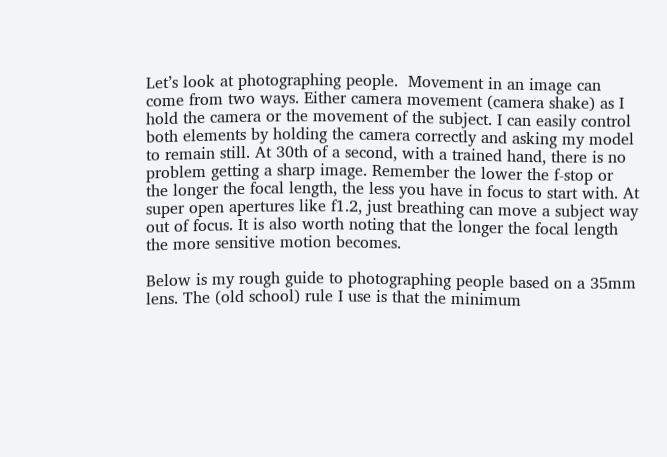Let’s look at photographing people.  Movement in an image can come from two ways. Either camera movement (camera shake) as I hold the camera or the movement of the subject. I can easily control both elements by holding the camera correctly and asking my model to remain still. At 30th of a second, with a trained hand, there is no problem getting a sharp image. Remember the lower the f-stop or the longer the focal length, the less you have in focus to start with. At super open apertures like f1.2, just breathing can move a subject way out of focus. It is also worth noting that the longer the focal length the more sensitive motion becomes.

Below is my rough guide to photographing people based on a 35mm lens. The (old school) rule I use is that the minimum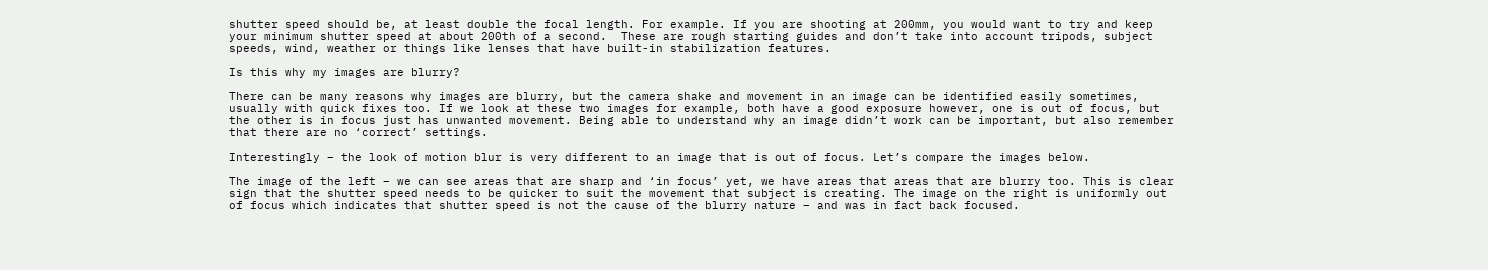shutter speed should be, at least double the focal length. For example. If you are shooting at 200mm, you would want to try and keep your minimum shutter speed at about 200th of a second.  These are rough starting guides and don’t take into account tripods, subject speeds, wind, weather or things like lenses that have built-in stabilization features.

Is this why my images are blurry?

There can be many reasons why images are blurry, but the camera shake and movement in an image can be identified easily sometimes, usually with quick fixes too. If we look at these two images for example, both have a good exposure however, one is out of focus, but the other is in focus just has unwanted movement. Being able to understand why an image didn’t work can be important, but also remember that there are no ‘correct’ settings.

Interestingly – the look of motion blur is very different to an image that is out of focus. Let’s compare the images below.

The image of the left – we can see areas that are sharp and ‘in focus’ yet, we have areas that areas that are blurry too. This is clear sign that the shutter speed needs to be quicker to suit the movement that subject is creating. The image on the right is uniformly out of focus which indicates that shutter speed is not the cause of the blurry nature – and was in fact back focused.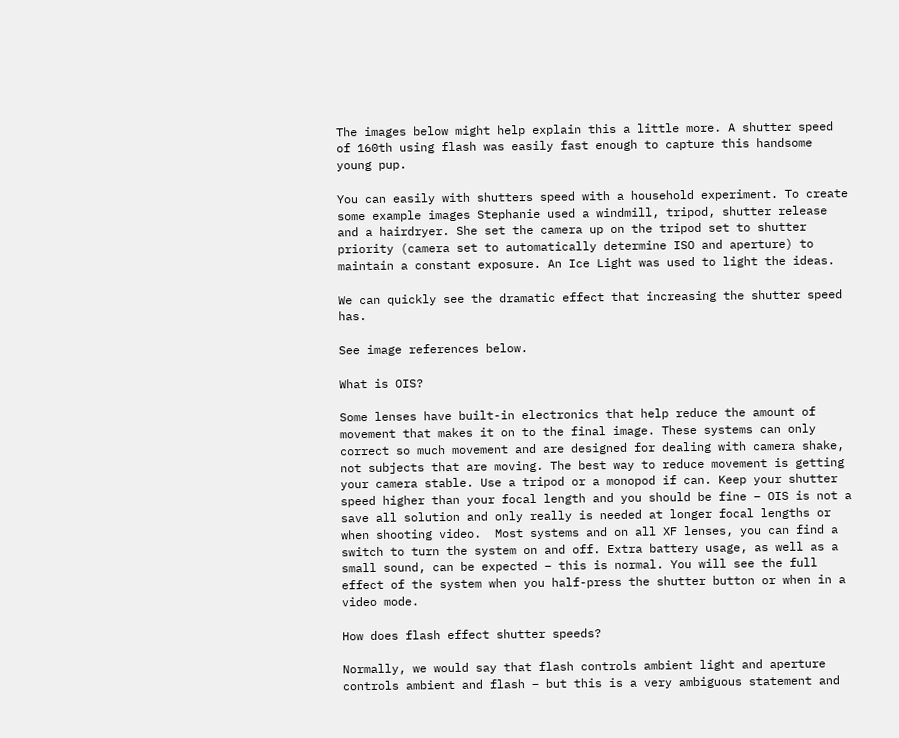The images below might help explain this a little more. A shutter speed of 160th using flash was easily fast enough to capture this handsome young pup.

You can easily with shutters speed with a household experiment. To create some example images Stephanie used a windmill, tripod, shutter release and a hairdryer. She set the camera up on the tripod set to shutter priority (camera set to automatically determine ISO and aperture) to maintain a constant exposure. An Ice Light was used to light the ideas.

We can quickly see the dramatic effect that increasing the shutter speed has.

See image references below.

What is OIS?

Some lenses have built-in electronics that help reduce the amount of movement that makes it on to the final image. These systems can only correct so much movement and are designed for dealing with camera shake, not subjects that are moving. The best way to reduce movement is getting your camera stable. Use a tripod or a monopod if can. Keep your shutter speed higher than your focal length and you should be fine – OIS is not a save all solution and only really is needed at longer focal lengths or when shooting video.  Most systems and on all XF lenses, you can find a switch to turn the system on and off. Extra battery usage, as well as a small sound, can be expected – this is normal. You will see the full effect of the system when you half-press the shutter button or when in a video mode.

How does flash effect shutter speeds?

Normally, we would say that flash controls ambient light and aperture controls ambient and flash – but this is a very ambiguous statement and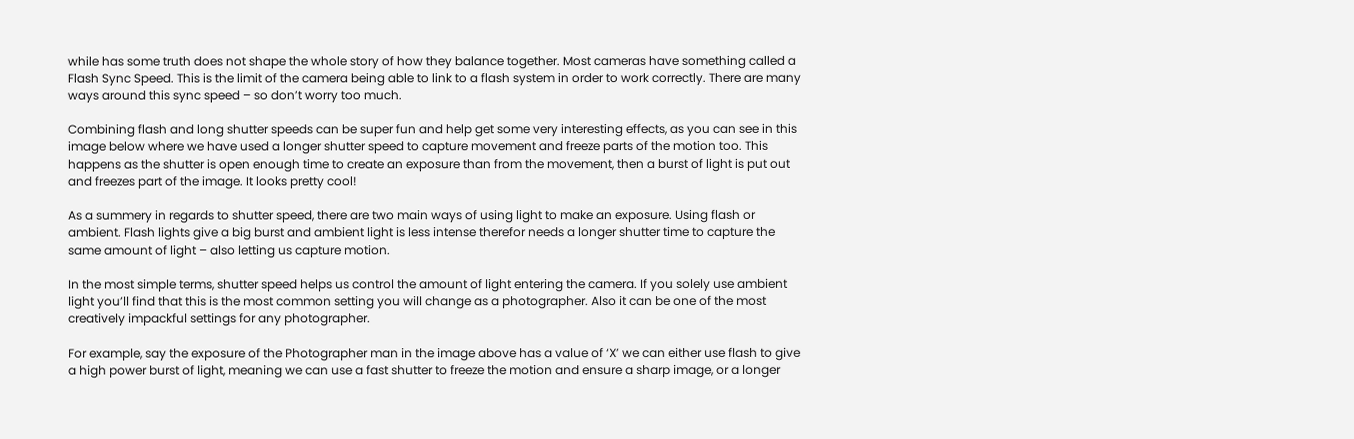while has some truth does not shape the whole story of how they balance together. Most cameras have something called a Flash Sync Speed. This is the limit of the camera being able to link to a flash system in order to work correctly. There are many ways around this sync speed – so don’t worry too much.

Combining flash and long shutter speeds can be super fun and help get some very interesting effects, as you can see in this image below where we have used a longer shutter speed to capture movement and freeze parts of the motion too. This happens as the shutter is open enough time to create an exposure than from the movement, then a burst of light is put out and freezes part of the image. It looks pretty cool!

As a summery in regards to shutter speed, there are two main ways of using light to make an exposure. Using flash or ambient. Flash lights give a big burst and ambient light is less intense therefor needs a longer shutter time to capture the same amount of light – also letting us capture motion.

In the most simple terms, shutter speed helps us control the amount of light entering the camera. If you solely use ambient light you’ll find that this is the most common setting you will change as a photographer. Also it can be one of the most creatively impackful settings for any photographer.

For example, say the exposure of the Photographer man in the image above has a value of ‘X’ we can either use flash to give a high power burst of light, meaning we can use a fast shutter to freeze the motion and ensure a sharp image, or a longer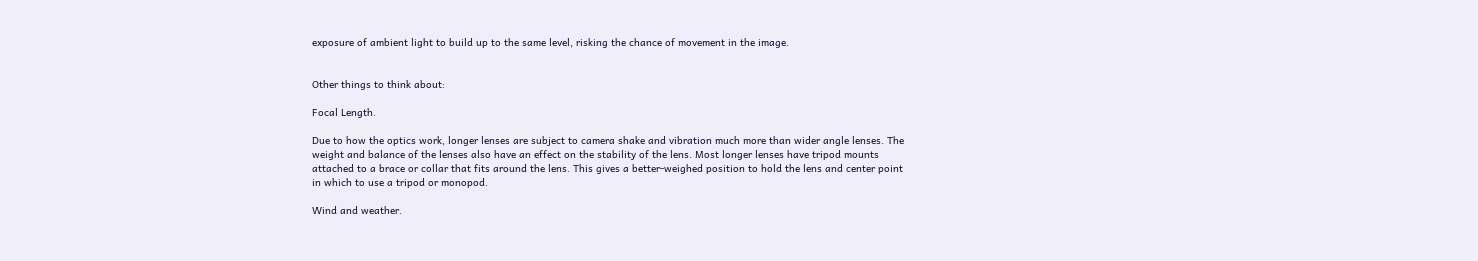exposure of ambient light to build up to the same level, risking the chance of movement in the image.


Other things to think about:

Focal Length.

Due to how the optics work, longer lenses are subject to camera shake and vibration much more than wider angle lenses. The weight and balance of the lenses also have an effect on the stability of the lens. Most longer lenses have tripod mounts attached to a brace or collar that fits around the lens. This gives a better-weighed position to hold the lens and center point in which to use a tripod or monopod.

Wind and weather.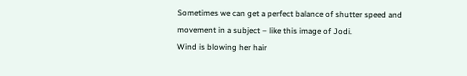Sometimes we can get a perfect balance of shutter speed and movement in a subject – like this image of Jodi.
Wind is blowing her hair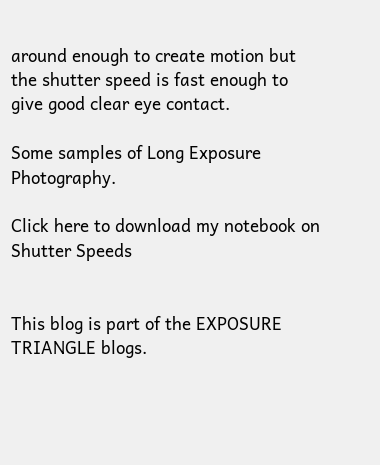around enough to create motion but the shutter speed is fast enough to give good clear eye contact.

Some samples of Long Exposure Photography.

Click here to download my notebook on Shutter Speeds


This blog is part of the EXPOSURE TRIANGLE blogs.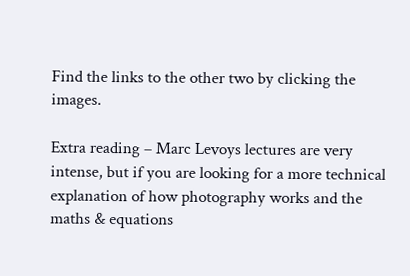Find the links to the other two by clicking the images.

Extra reading – Marc Levoys lectures are very intense, but if you are looking for a more technical explanation of how photography works and the maths & equations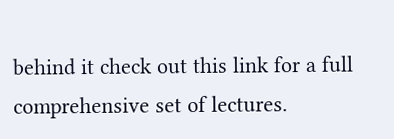behind it check out this link for a full comprehensive set of lectures.